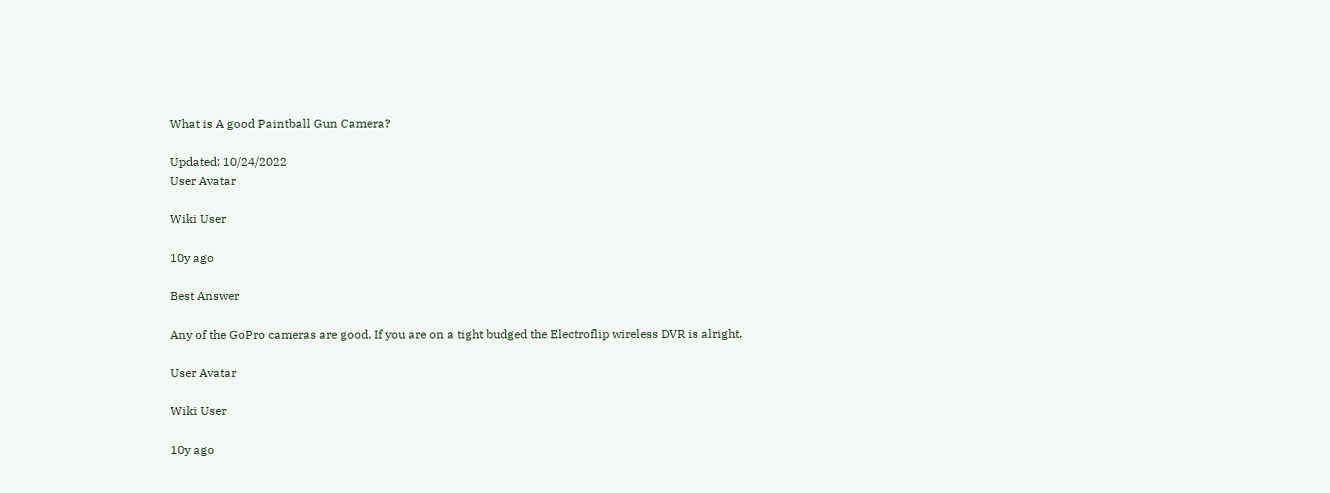What is A good Paintball Gun Camera?

Updated: 10/24/2022
User Avatar

Wiki User

10y ago

Best Answer

Any of the GoPro cameras are good. If you are on a tight budged the Electroflip wireless DVR is alright.

User Avatar

Wiki User

10y ago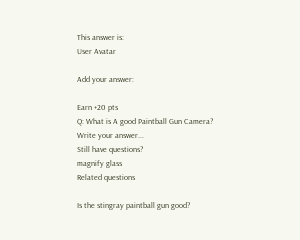This answer is:
User Avatar

Add your answer:

Earn +20 pts
Q: What is A good Paintball Gun Camera?
Write your answer...
Still have questions?
magnify glass
Related questions

Is the stingray paintball gun good?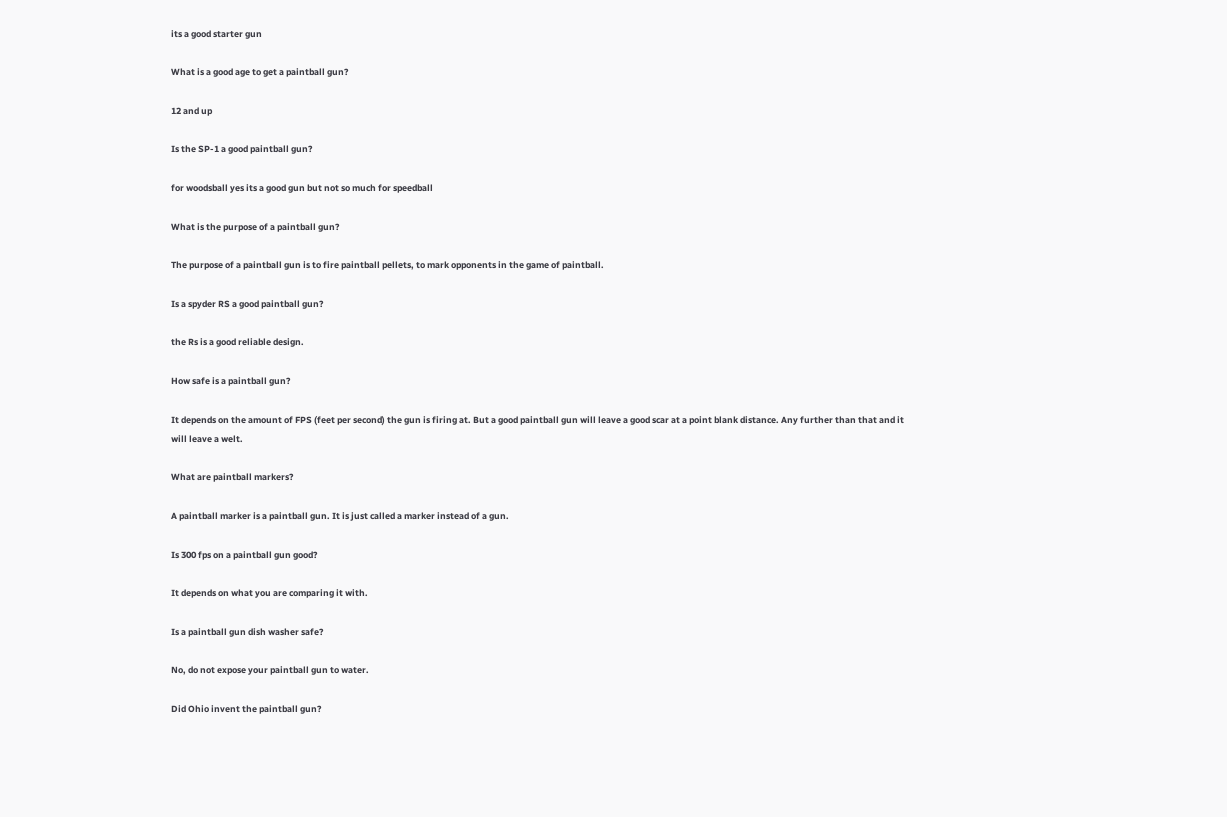its a good starter gun

What is a good age to get a paintball gun?

12 and up

Is the SP-1 a good paintball gun?

for woodsball yes its a good gun but not so much for speedball

What is the purpose of a paintball gun?

The purpose of a paintball gun is to fire paintball pellets, to mark opponents in the game of paintball.

Is a spyder RS a good paintball gun?

the Rs is a good reliable design.

How safe is a paintball gun?

It depends on the amount of FPS (feet per second) the gun is firing at. But a good paintball gun will leave a good scar at a point blank distance. Any further than that and it will leave a welt.

What are paintball markers?

A paintball marker is a paintball gun. It is just called a marker instead of a gun.

Is 300 fps on a paintball gun good?

It depends on what you are comparing it with.

Is a paintball gun dish washer safe?

No, do not expose your paintball gun to water.

Did Ohio invent the paintball gun?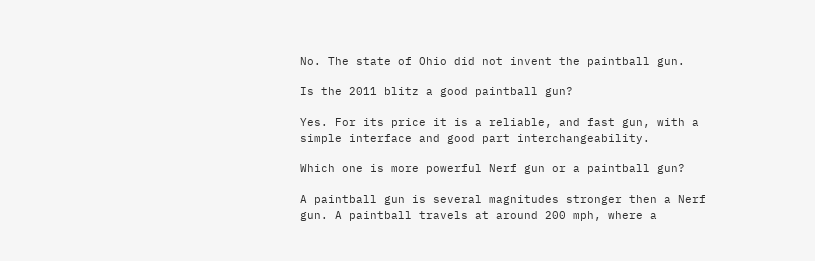No. The state of Ohio did not invent the paintball gun.

Is the 2011 blitz a good paintball gun?

Yes. For its price it is a reliable, and fast gun, with a simple interface and good part interchangeability.

Which one is more powerful Nerf gun or a paintball gun?

A paintball gun is several magnitudes stronger then a Nerf gun. A paintball travels at around 200 mph, where a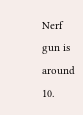Nerf gun is around 10.